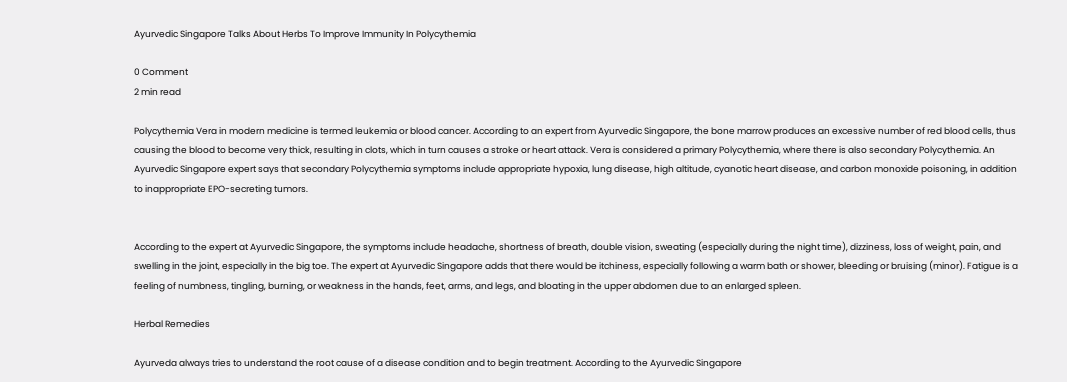Ayurvedic Singapore Talks About Herbs To Improve Immunity In Polycythemia

0 Comment
2 min read

Polycythemia Vera in modern medicine is termed leukemia or blood cancer. According to an expert from Ayurvedic Singapore, the bone marrow produces an excessive number of red blood cells, thus causing the blood to become very thick, resulting in clots, which in turn causes a stroke or heart attack. Vera is considered a primary Polycythemia, where there is also secondary Polycythemia. An Ayurvedic Singapore expert says that secondary Polycythemia symptoms include appropriate hypoxia, lung disease, high altitude, cyanotic heart disease, and carbon monoxide poisoning, in addition to inappropriate EPO-secreting tumors.


According to the expert at Ayurvedic Singapore, the symptoms include headache, shortness of breath, double vision, sweating (especially during the night time), dizziness, loss of weight, pain, and swelling in the joint, especially in the big toe. The expert at Ayurvedic Singapore adds that there would be itchiness, especially following a warm bath or shower, bleeding or bruising (minor). Fatigue is a feeling of numbness, tingling, burning, or weakness in the hands, feet, arms, and legs, and bloating in the upper abdomen due to an enlarged spleen.

Herbal Remedies

Ayurveda always tries to understand the root cause of a disease condition and to begin treatment. According to the Ayurvedic Singapore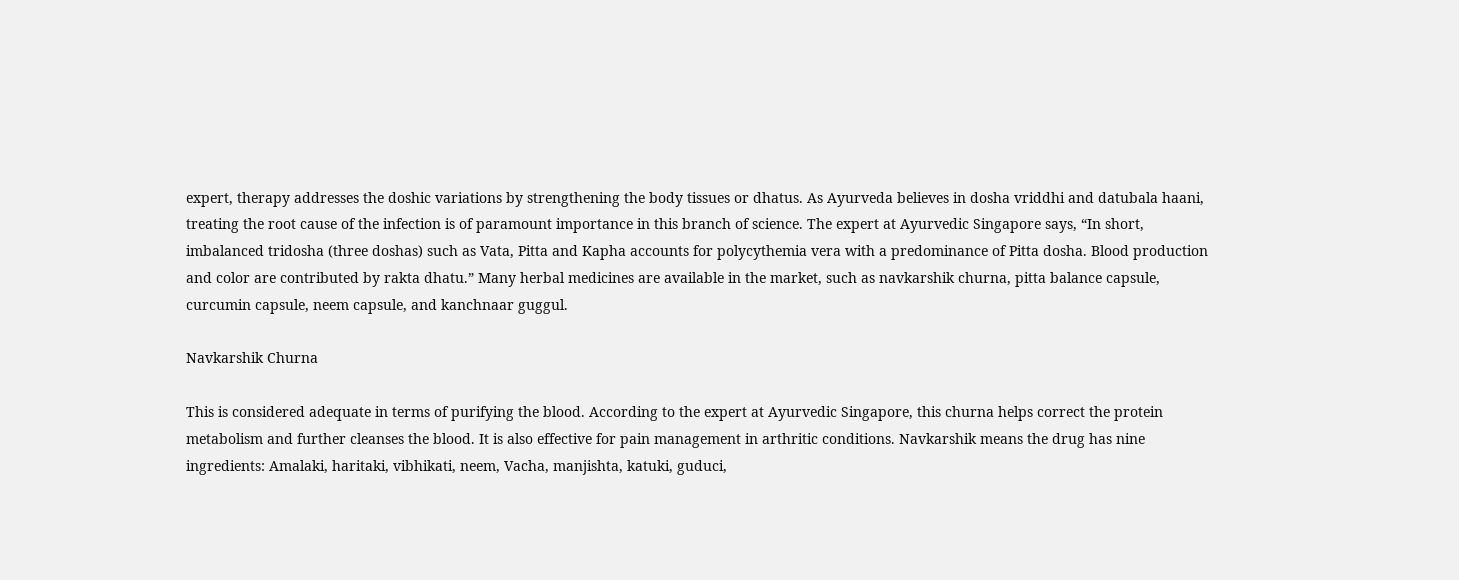expert, therapy addresses the doshic variations by strengthening the body tissues or dhatus. As Ayurveda believes in dosha vriddhi and datubala haani, treating the root cause of the infection is of paramount importance in this branch of science. The expert at Ayurvedic Singapore says, “In short, imbalanced tridosha (three doshas) such as Vata, Pitta and Kapha accounts for polycythemia vera with a predominance of Pitta dosha. Blood production and color are contributed by rakta dhatu.” Many herbal medicines are available in the market, such as navkarshik churna, pitta balance capsule, curcumin capsule, neem capsule, and kanchnaar guggul.

Navkarshik Churna

This is considered adequate in terms of purifying the blood. According to the expert at Ayurvedic Singapore, this churna helps correct the protein metabolism and further cleanses the blood. It is also effective for pain management in arthritic conditions. Navkarshik means the drug has nine ingredients: Amalaki, haritaki, vibhikati, neem, Vacha, manjishta, katuki, guduci,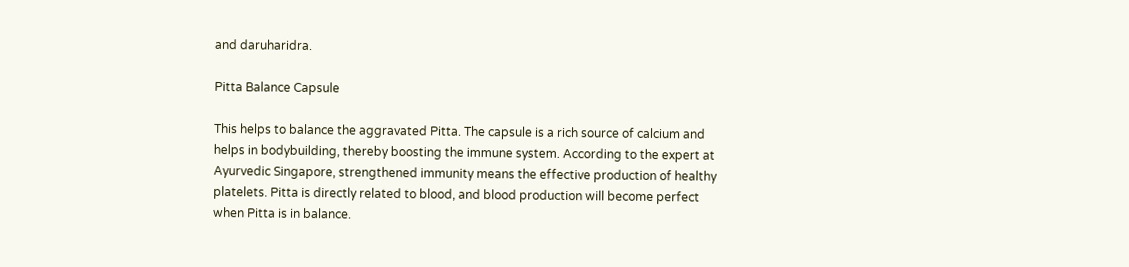and daruharidra.

Pitta Balance Capsule

This helps to balance the aggravated Pitta. The capsule is a rich source of calcium and helps in bodybuilding, thereby boosting the immune system. According to the expert at Ayurvedic Singapore, strengthened immunity means the effective production of healthy platelets. Pitta is directly related to blood, and blood production will become perfect when Pitta is in balance.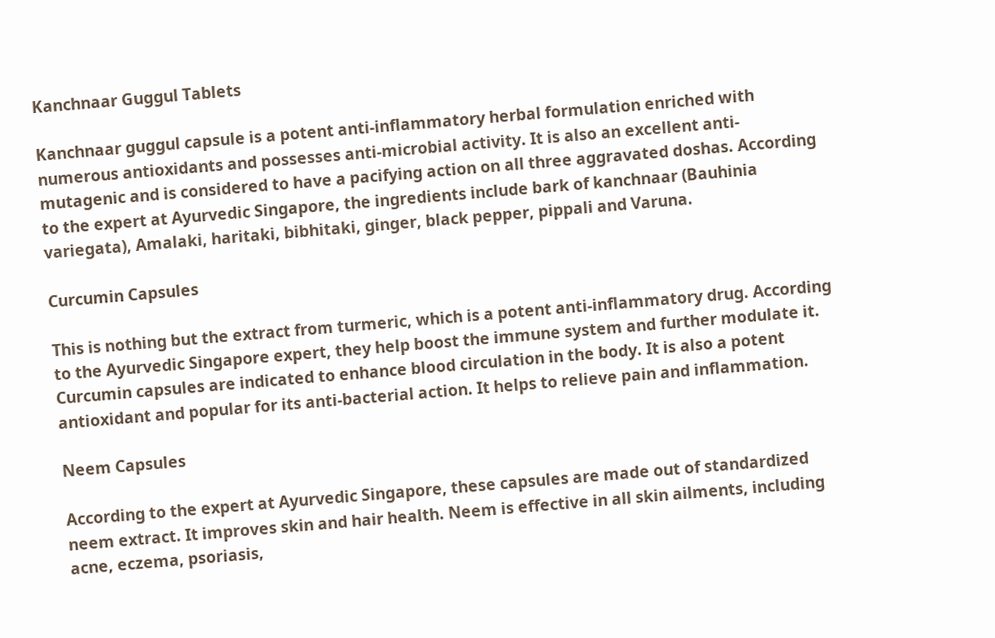Kanchnaar Guggul Tablets

Kanchnaar guggul capsule is a potent anti-inflammatory herbal formulation enriched with numerous antioxidants and possesses anti-microbial activity. It is also an excellent anti-mutagenic and is considered to have a pacifying action on all three aggravated doshas. According to the expert at Ayurvedic Singapore, the ingredients include bark of kanchnaar (Bauhinia variegata), Amalaki, haritaki, bibhitaki, ginger, black pepper, pippali and Varuna.

Curcumin Capsules

This is nothing but the extract from turmeric, which is a potent anti-inflammatory drug. According to the Ayurvedic Singapore expert, they help boost the immune system and further modulate it. Curcumin capsules are indicated to enhance blood circulation in the body. It is also a potent antioxidant and popular for its anti-bacterial action. It helps to relieve pain and inflammation.

Neem Capsules

According to the expert at Ayurvedic Singapore, these capsules are made out of standardized neem extract. It improves skin and hair health. Neem is effective in all skin ailments, including acne, eczema, psoriasis,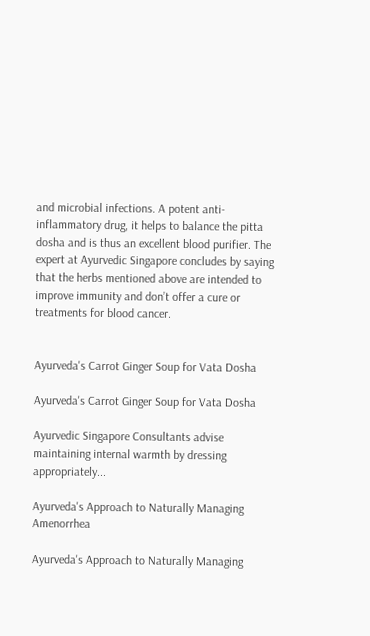and microbial infections. A potent anti-inflammatory drug, it helps to balance the pitta dosha and is thus an excellent blood purifier. The expert at Ayurvedic Singapore concludes by saying that the herbs mentioned above are intended to improve immunity and don’t offer a cure or treatments for blood cancer.


Ayurveda's Carrot Ginger Soup for Vata Dosha

Ayurveda's Carrot Ginger Soup for Vata Dosha

Ayurvedic Singapore Consultants advise maintaining internal warmth by dressing appropriately...

Ayurveda's Approach to Naturally Managing Amenorrhea

Ayurveda's Approach to Naturally Managing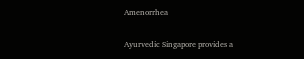Amenorrhea

Ayurvedic Singapore provides a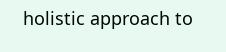holistic approach to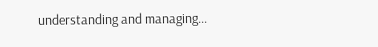understanding and managing...